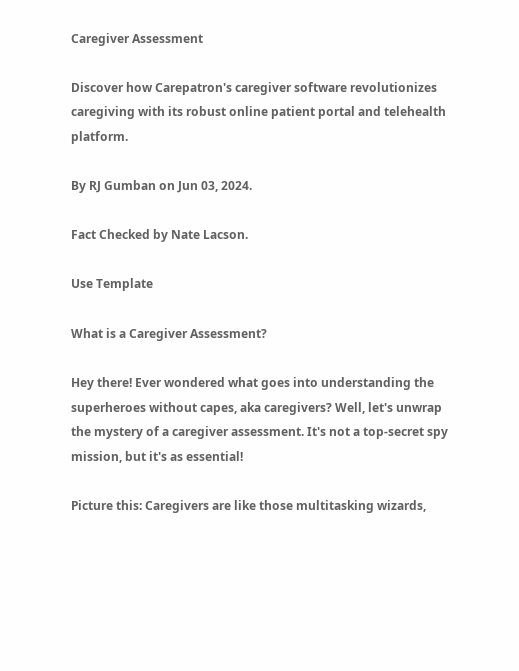Caregiver Assessment

Discover how Carepatron's caregiver software revolutionizes caregiving with its robust online patient portal and telehealth platform.

By RJ Gumban on Jun 03, 2024.

Fact Checked by Nate Lacson.

Use Template

What is a Caregiver Assessment?

Hey there! Ever wondered what goes into understanding the superheroes without capes, aka caregivers? Well, let's unwrap the mystery of a caregiver assessment. It's not a top-secret spy mission, but it's as essential!

Picture this: Caregivers are like those multitasking wizards,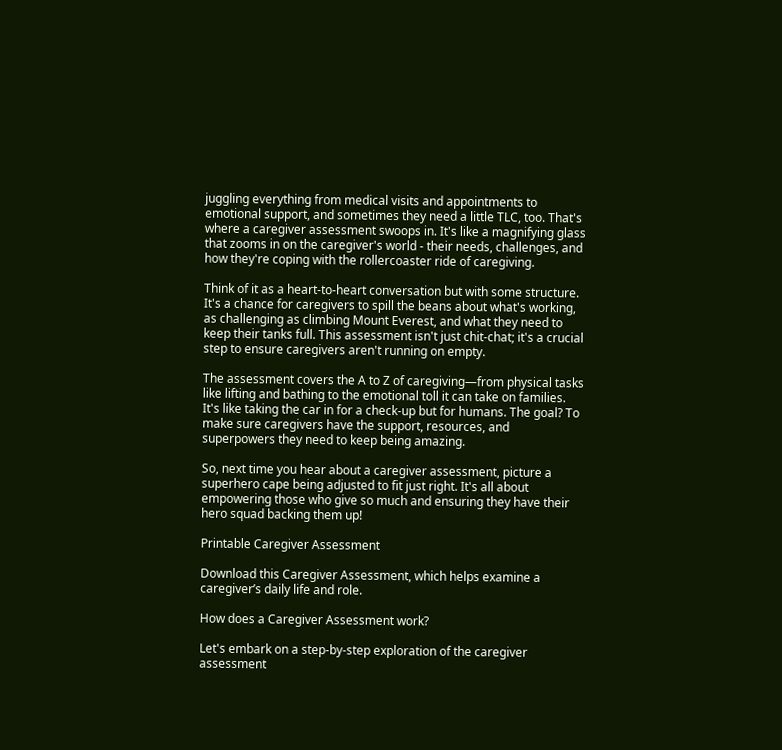juggling everything from medical visits and appointments to emotional support, and sometimes they need a little TLC, too. That's where a caregiver assessment swoops in. It's like a magnifying glass that zooms in on the caregiver's world - their needs, challenges, and how they're coping with the rollercoaster ride of caregiving.

Think of it as a heart-to-heart conversation but with some structure. It's a chance for caregivers to spill the beans about what's working, as challenging as climbing Mount Everest, and what they need to keep their tanks full. This assessment isn't just chit-chat; it's a crucial step to ensure caregivers aren't running on empty.

The assessment covers the A to Z of caregiving—from physical tasks like lifting and bathing to the emotional toll it can take on families. It's like taking the car in for a check-up but for humans. The goal? To make sure caregivers have the support, resources, and superpowers they need to keep being amazing.

So, next time you hear about a caregiver assessment, picture a superhero cape being adjusted to fit just right. It's all about empowering those who give so much and ensuring they have their hero squad backing them up!

Printable Caregiver Assessment

Download this Caregiver Assessment, which helps examine a caregiver’s daily life and role.

How does a Caregiver Assessment work?

Let's embark on a step-by-step exploration of the caregiver assessment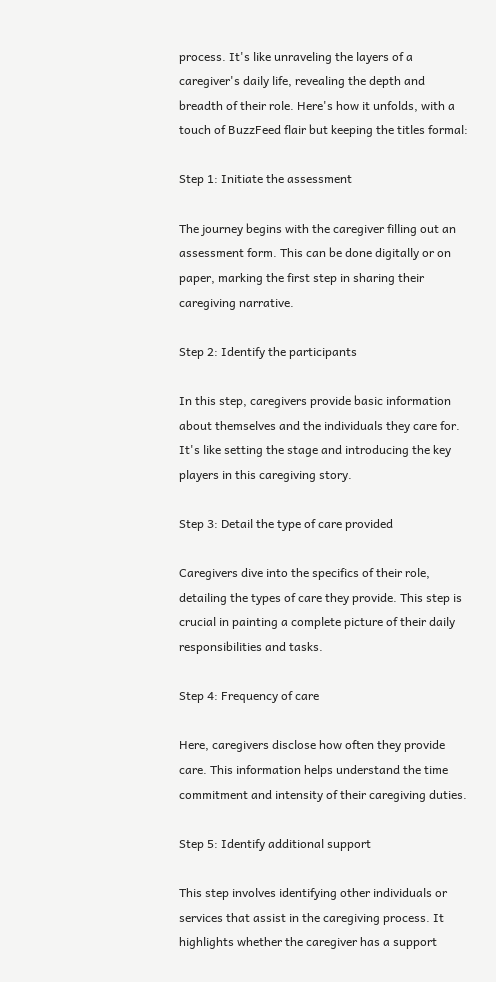process. It's like unraveling the layers of a caregiver's daily life, revealing the depth and breadth of their role. Here's how it unfolds, with a touch of BuzzFeed flair but keeping the titles formal:

Step 1: Initiate the assessment

The journey begins with the caregiver filling out an assessment form. This can be done digitally or on paper, marking the first step in sharing their caregiving narrative.

Step 2: Identify the participants

In this step, caregivers provide basic information about themselves and the individuals they care for. It's like setting the stage and introducing the key players in this caregiving story.

Step 3: Detail the type of care provided

Caregivers dive into the specifics of their role, detailing the types of care they provide. This step is crucial in painting a complete picture of their daily responsibilities and tasks.

Step 4: Frequency of care

Here, caregivers disclose how often they provide care. This information helps understand the time commitment and intensity of their caregiving duties.

Step 5: Identify additional support

This step involves identifying other individuals or services that assist in the caregiving process. It highlights whether the caregiver has a support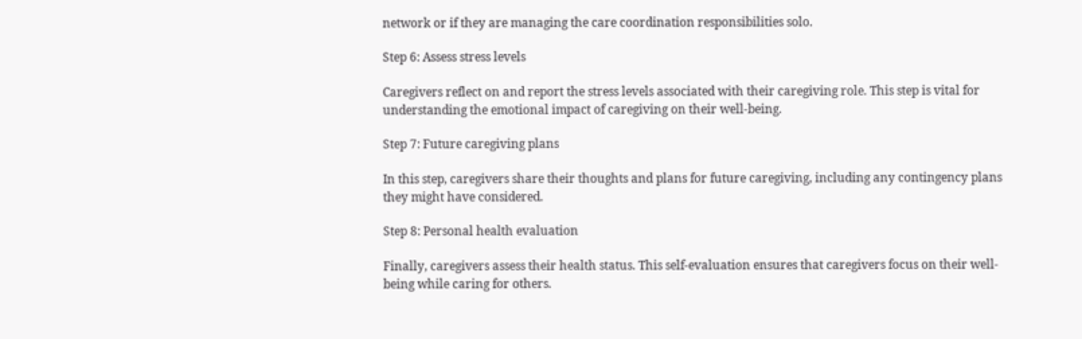network or if they are managing the care coordination responsibilities solo.

Step 6: Assess stress levels

Caregivers reflect on and report the stress levels associated with their caregiving role. This step is vital for understanding the emotional impact of caregiving on their well-being.

Step 7: Future caregiving plans

In this step, caregivers share their thoughts and plans for future caregiving, including any contingency plans they might have considered.

Step 8: Personal health evaluation

Finally, caregivers assess their health status. This self-evaluation ensures that caregivers focus on their well-being while caring for others.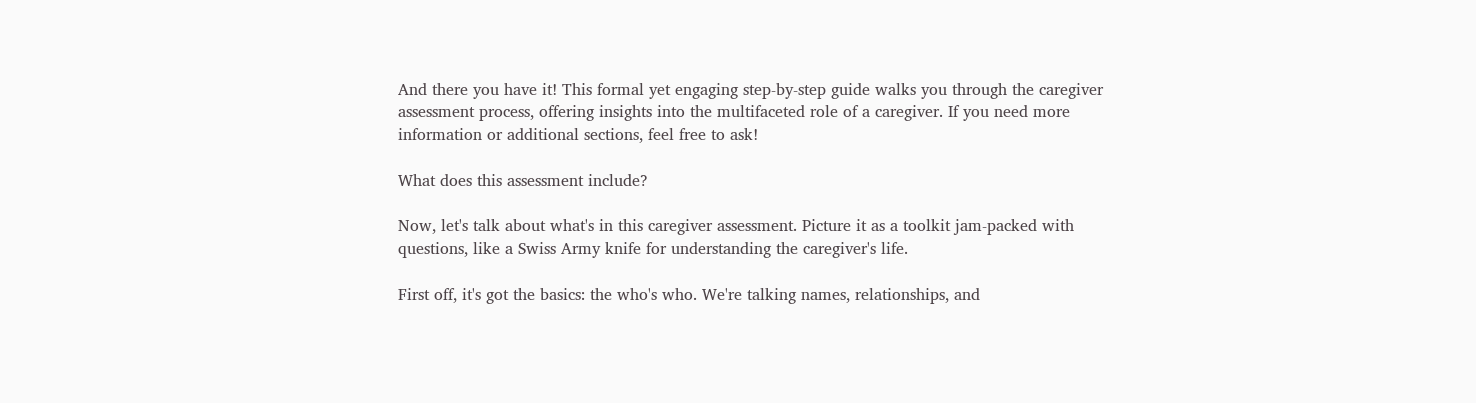And there you have it! This formal yet engaging step-by-step guide walks you through the caregiver assessment process, offering insights into the multifaceted role of a caregiver. If you need more information or additional sections, feel free to ask!

What does this assessment include?

Now, let's talk about what's in this caregiver assessment. Picture it as a toolkit jam-packed with questions, like a Swiss Army knife for understanding the caregiver's life.

First off, it's got the basics: the who's who. We're talking names, relationships, and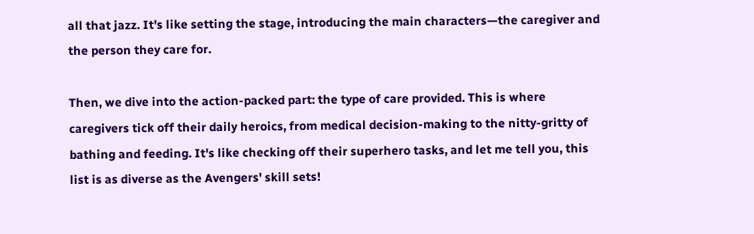all that jazz. It's like setting the stage, introducing the main characters—the caregiver and the person they care for.

Then, we dive into the action-packed part: the type of care provided. This is where caregivers tick off their daily heroics, from medical decision-making to the nitty-gritty of bathing and feeding. It's like checking off their superhero tasks, and let me tell you, this list is as diverse as the Avengers' skill sets!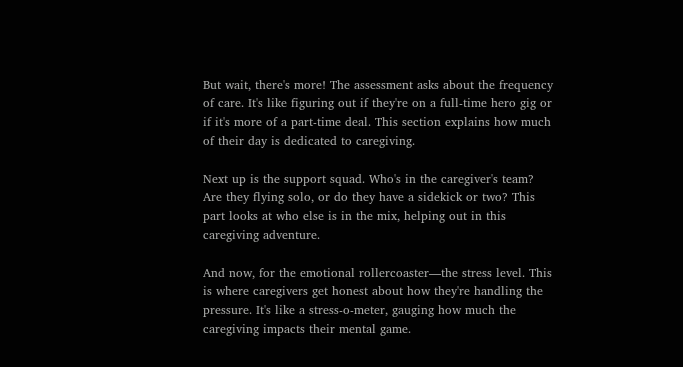But wait, there's more! The assessment asks about the frequency of care. It's like figuring out if they're on a full-time hero gig or if it's more of a part-time deal. This section explains how much of their day is dedicated to caregiving.

Next up is the support squad. Who's in the caregiver's team? Are they flying solo, or do they have a sidekick or two? This part looks at who else is in the mix, helping out in this caregiving adventure.

And now, for the emotional rollercoaster—the stress level. This is where caregivers get honest about how they're handling the pressure. It's like a stress-o-meter, gauging how much the caregiving impacts their mental game.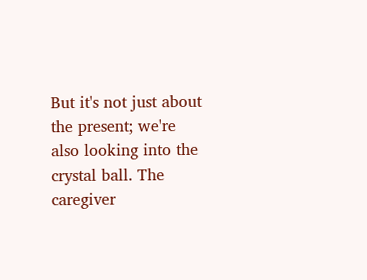But it's not just about the present; we're also looking into the crystal ball. The caregiver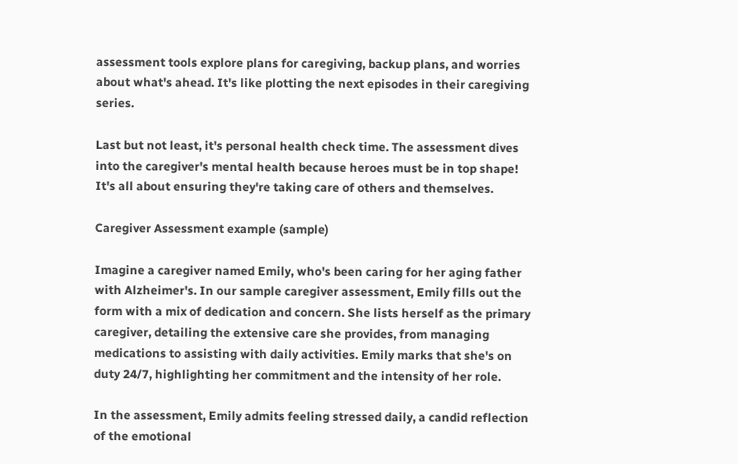assessment tools explore plans for caregiving, backup plans, and worries about what's ahead. It's like plotting the next episodes in their caregiving series.

Last but not least, it's personal health check time. The assessment dives into the caregiver's mental health because heroes must be in top shape! It's all about ensuring they're taking care of others and themselves.

Caregiver Assessment example (sample)

Imagine a caregiver named Emily, who's been caring for her aging father with Alzheimer's. In our sample caregiver assessment, Emily fills out the form with a mix of dedication and concern. She lists herself as the primary caregiver, detailing the extensive care she provides, from managing medications to assisting with daily activities. Emily marks that she's on duty 24/7, highlighting her commitment and the intensity of her role.

In the assessment, Emily admits feeling stressed daily, a candid reflection of the emotional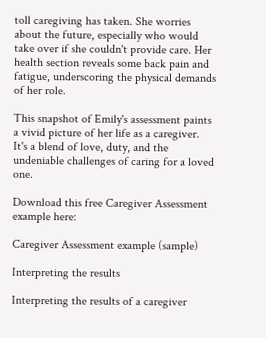toll caregiving has taken. She worries about the future, especially who would take over if she couldn't provide care. Her health section reveals some back pain and fatigue, underscoring the physical demands of her role.

This snapshot of Emily's assessment paints a vivid picture of her life as a caregiver. It's a blend of love, duty, and the undeniable challenges of caring for a loved one.

Download this free Caregiver Assessment example here:

Caregiver Assessment example (sample)

Interpreting the results

Interpreting the results of a caregiver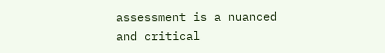assessment is a nuanced and critical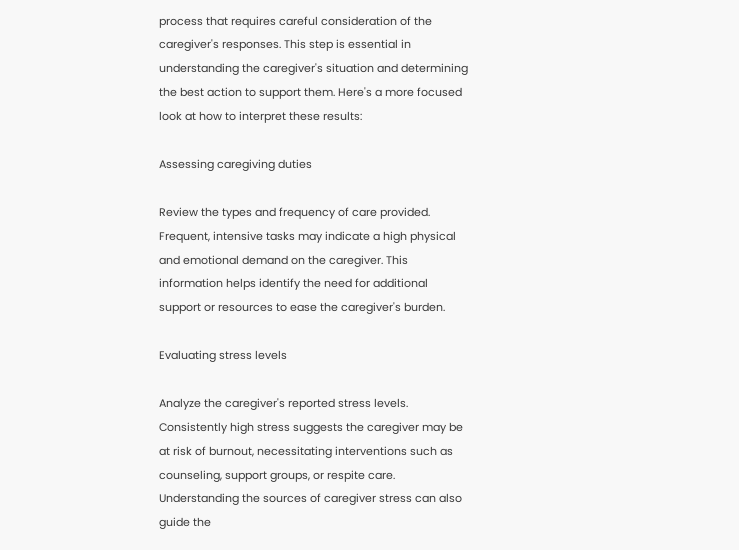process that requires careful consideration of the caregiver's responses. This step is essential in understanding the caregiver's situation and determining the best action to support them. Here's a more focused look at how to interpret these results:

Assessing caregiving duties

Review the types and frequency of care provided. Frequent, intensive tasks may indicate a high physical and emotional demand on the caregiver. This information helps identify the need for additional support or resources to ease the caregiver's burden.

Evaluating stress levels

Analyze the caregiver's reported stress levels. Consistently high stress suggests the caregiver may be at risk of burnout, necessitating interventions such as counseling, support groups, or respite care. Understanding the sources of caregiver stress can also guide the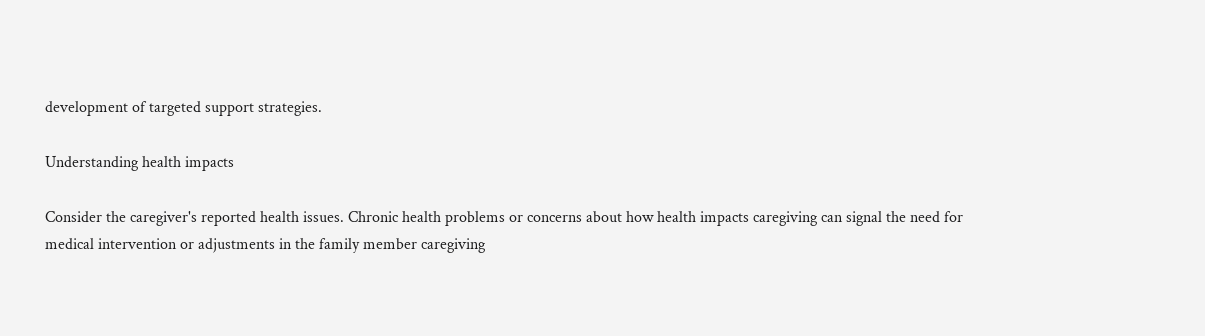development of targeted support strategies.

Understanding health impacts

Consider the caregiver's reported health issues. Chronic health problems or concerns about how health impacts caregiving can signal the need for medical intervention or adjustments in the family member caregiving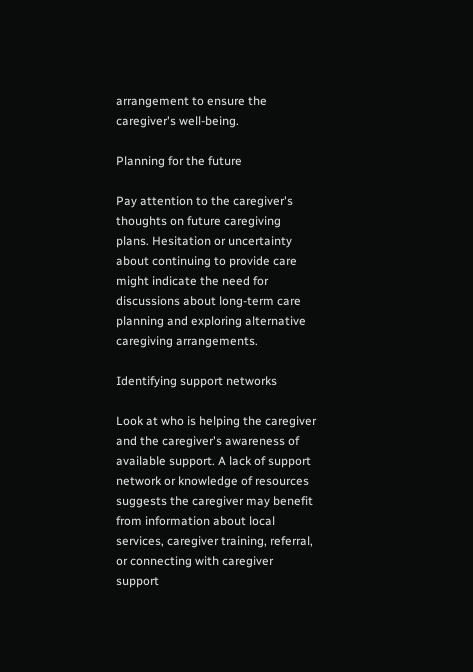arrangement to ensure the caregiver's well-being.

Planning for the future

Pay attention to the caregiver's thoughts on future caregiving plans. Hesitation or uncertainty about continuing to provide care might indicate the need for discussions about long-term care planning and exploring alternative caregiving arrangements.

Identifying support networks

Look at who is helping the caregiver and the caregiver's awareness of available support. A lack of support network or knowledge of resources suggests the caregiver may benefit from information about local services, caregiver training, referral, or connecting with caregiver support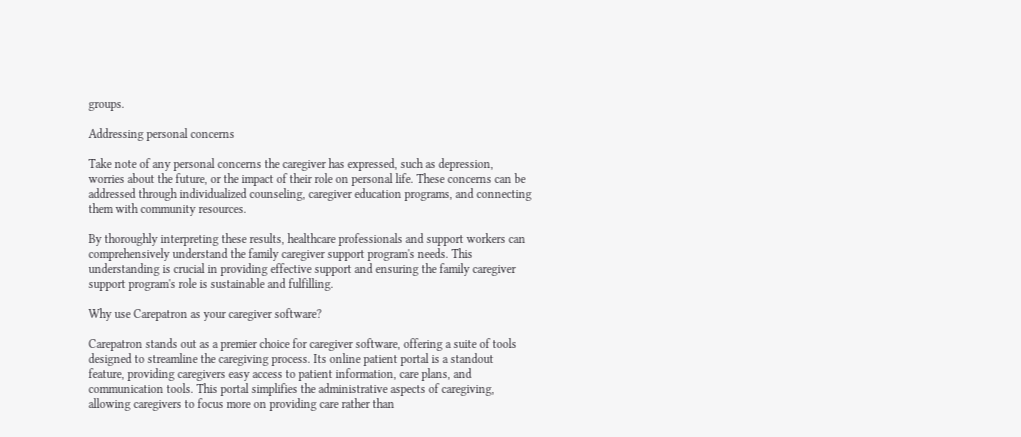groups.

Addressing personal concerns

Take note of any personal concerns the caregiver has expressed, such as depression, worries about the future, or the impact of their role on personal life. These concerns can be addressed through individualized counseling, caregiver education programs, and connecting them with community resources.

By thoroughly interpreting these results, healthcare professionals and support workers can comprehensively understand the family caregiver support program's needs. This understanding is crucial in providing effective support and ensuring the family caregiver support program's role is sustainable and fulfilling.

Why use Carepatron as your caregiver software?

Carepatron stands out as a premier choice for caregiver software, offering a suite of tools designed to streamline the caregiving process. Its online patient portal is a standout feature, providing caregivers easy access to patient information, care plans, and communication tools. This portal simplifies the administrative aspects of caregiving, allowing caregivers to focus more on providing care rather than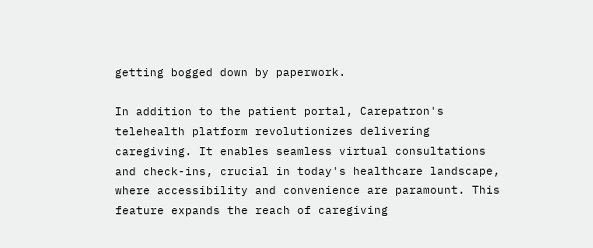getting bogged down by paperwork.

In addition to the patient portal, Carepatron's telehealth platform revolutionizes delivering caregiving. It enables seamless virtual consultations and check-ins, crucial in today's healthcare landscape, where accessibility and convenience are paramount. This feature expands the reach of caregiving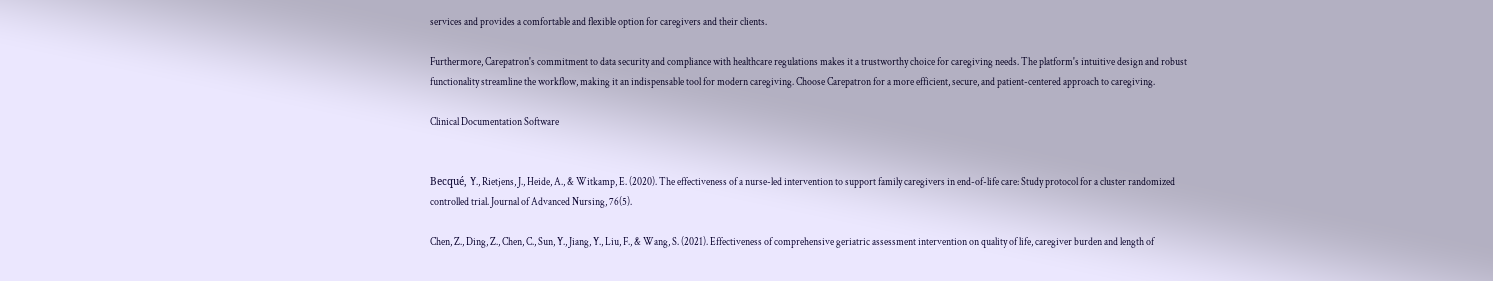services and provides a comfortable and flexible option for caregivers and their clients.

Furthermore, Carepatron's commitment to data security and compliance with healthcare regulations makes it a trustworthy choice for caregiving needs. The platform's intuitive design and robust functionality streamline the workflow, making it an indispensable tool for modern caregiving. Choose Carepatron for a more efficient, secure, and patient-centered approach to caregiving.

Clinical Documentation Software


Becqué, Y., Rietjens, J., Heide, A., & Witkamp, E. (2020). The effectiveness of a nurse-led intervention to support family caregivers in end-of-life care: Study protocol for a cluster randomized controlled trial. Journal of Advanced Nursing, 76(5).

Chen, Z., Ding, Z., Chen, C., Sun, Y., Jiang, Y., Liu, F., & Wang, S. (2021). Effectiveness of comprehensive geriatric assessment intervention on quality of life, caregiver burden and length of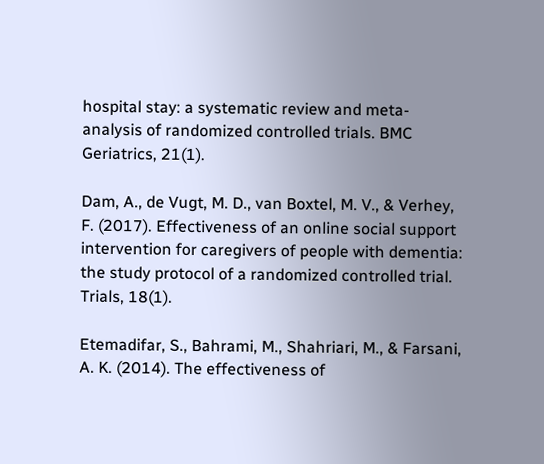hospital stay: a systematic review and meta-analysis of randomized controlled trials. BMC Geriatrics, 21(1).

Dam, A., de Vugt, M. D., van Boxtel, M. V., & Verhey, F. (2017). Effectiveness of an online social support intervention for caregivers of people with dementia: the study protocol of a randomized controlled trial. Trials, 18(1).

Etemadifar, S., Bahrami, M., Shahriari, M., & Farsani, A. K. (2014). The effectiveness of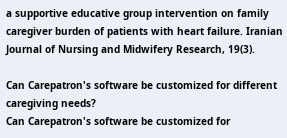a supportive educative group intervention on family caregiver burden of patients with heart failure. Iranian Journal of Nursing and Midwifery Research, 19(3).

Can Carepatron's software be customized for different caregiving needs?
Can Carepatron's software be customized for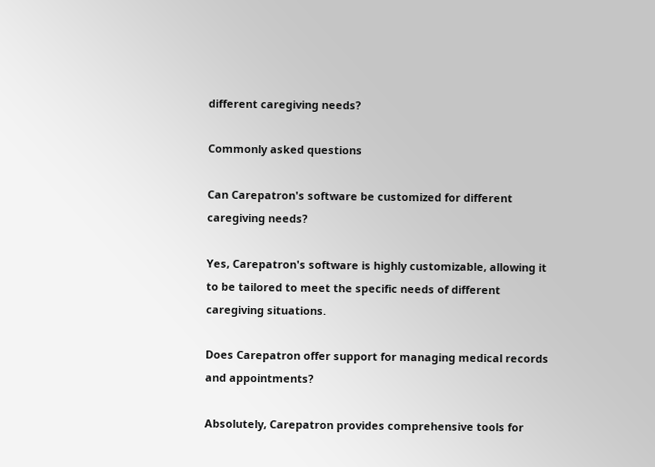different caregiving needs?

Commonly asked questions

Can Carepatron's software be customized for different caregiving needs?

Yes, Carepatron's software is highly customizable, allowing it to be tailored to meet the specific needs of different caregiving situations.

Does Carepatron offer support for managing medical records and appointments?

Absolutely, Carepatron provides comprehensive tools for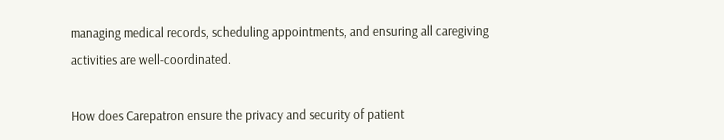managing medical records, scheduling appointments, and ensuring all caregiving activities are well-coordinated.

How does Carepatron ensure the privacy and security of patient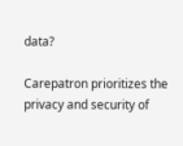data?

Carepatron prioritizes the privacy and security of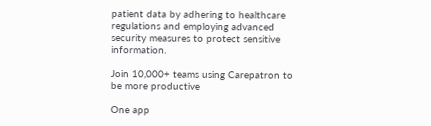patient data by adhering to healthcare regulations and employing advanced security measures to protect sensitive information.

Join 10,000+ teams using Carepatron to be more productive

One app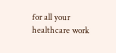for all your healthcare work